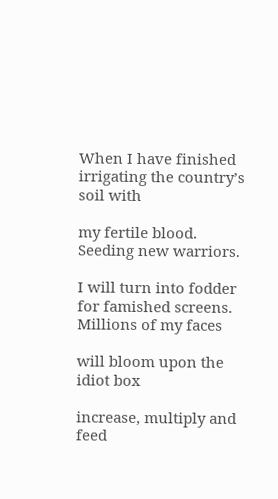When I have finished irrigating the country’s soil with

my fertile blood. Seeding new warriors.

I will turn into fodder for famished screens. Millions of my faces

will bloom upon the idiot box

increase, multiply and feed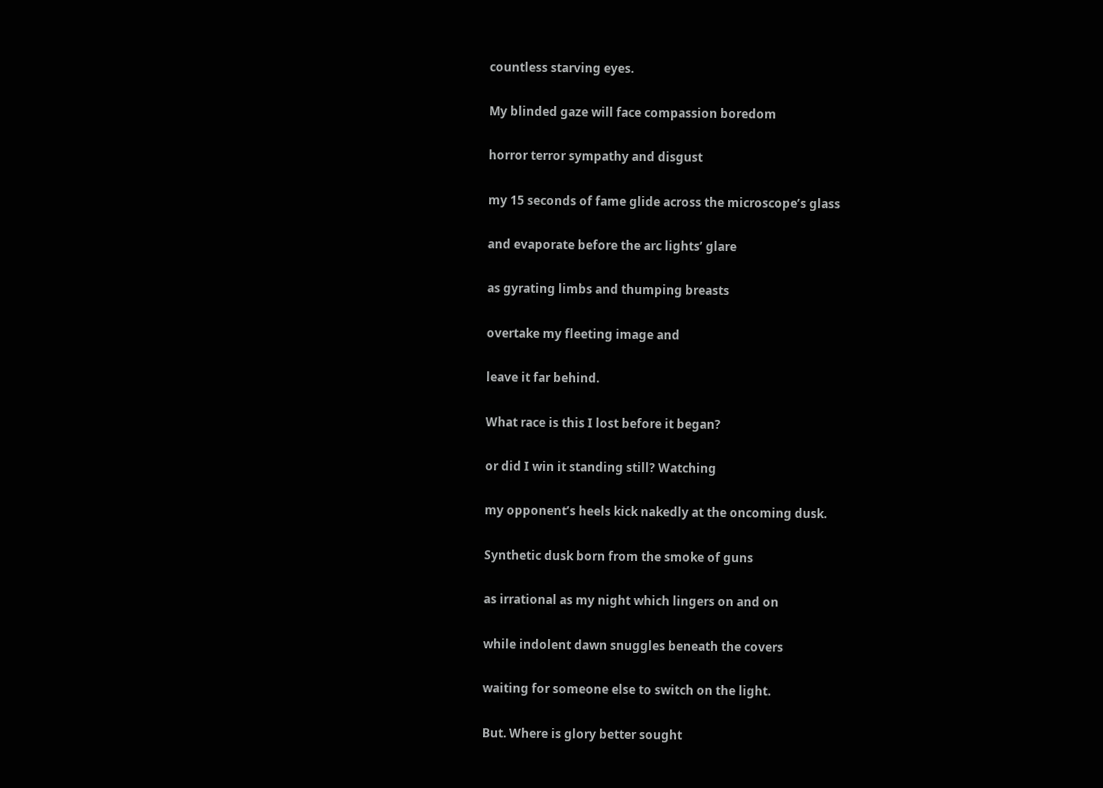countless starving eyes.

My blinded gaze will face compassion boredom

horror terror sympathy and disgust

my 15 seconds of fame glide across the microscope’s glass

and evaporate before the arc lights’ glare

as gyrating limbs and thumping breasts

overtake my fleeting image and

leave it far behind.

What race is this I lost before it began?

or did I win it standing still? Watching

my opponent’s heels kick nakedly at the oncoming dusk.

Synthetic dusk born from the smoke of guns

as irrational as my night which lingers on and on

while indolent dawn snuggles beneath the covers

waiting for someone else to switch on the light.

But. Where is glory better sought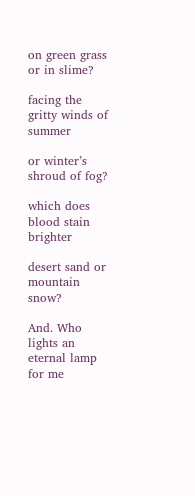on green grass or in slime?

facing the gritty winds of summer

or winter’s shroud of fog?

which does blood stain brighter

desert sand or mountain snow?

And. Who lights an eternal lamp for me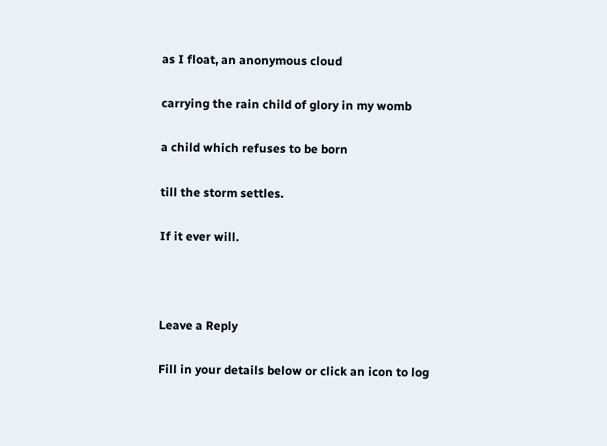as I float, an anonymous cloud

carrying the rain child of glory in my womb

a child which refuses to be born

till the storm settles.

If it ever will.



Leave a Reply

Fill in your details below or click an icon to log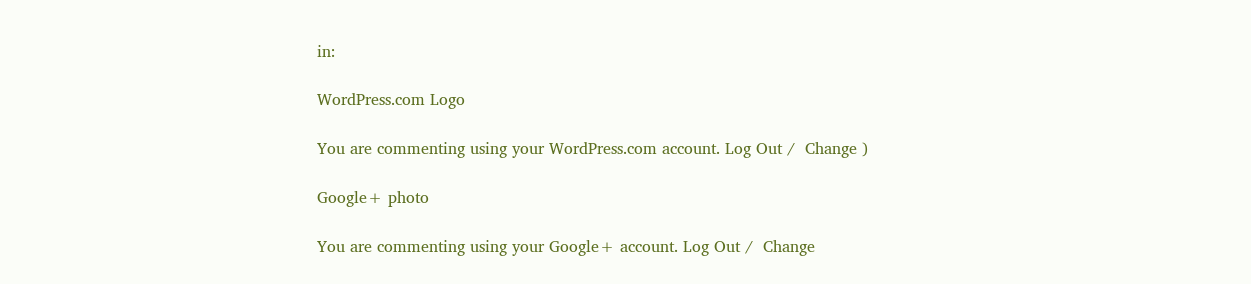in:

WordPress.com Logo

You are commenting using your WordPress.com account. Log Out /  Change )

Google+ photo

You are commenting using your Google+ account. Log Out /  Change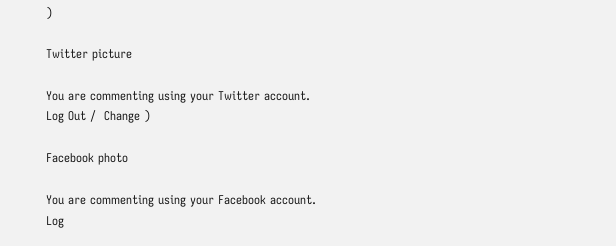)

Twitter picture

You are commenting using your Twitter account. Log Out /  Change )

Facebook photo

You are commenting using your Facebook account. Log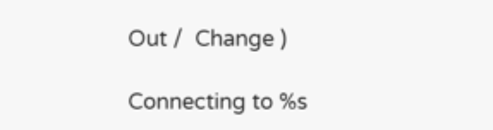Out /  Change )

Connecting to %s